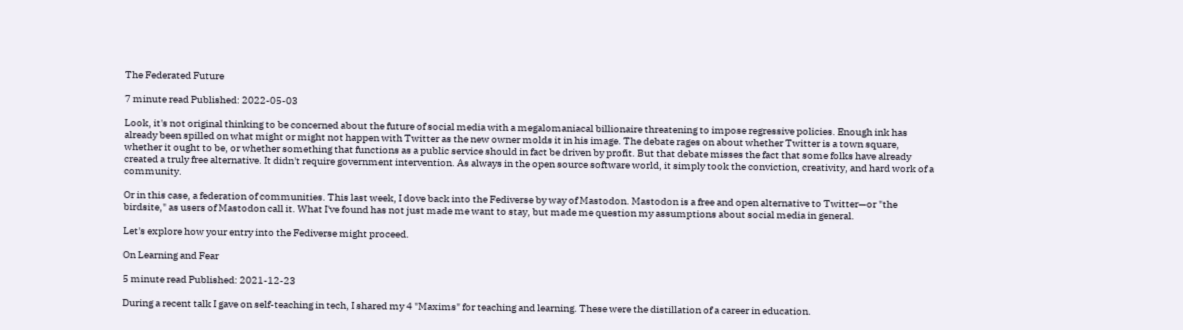The Federated Future

7 minute read Published: 2022-05-03

Look, it's not original thinking to be concerned about the future of social media with a megalomaniacal billionaire threatening to impose regressive policies. Enough ink has already been spilled on what might or might not happen with Twitter as the new owner molds it in his image. The debate rages on about whether Twitter is a town square, whether it ought to be, or whether something that functions as a public service should in fact be driven by profit. But that debate misses the fact that some folks have already created a truly free alternative. It didn't require government intervention. As always in the open source software world, it simply took the conviction, creativity, and hard work of a community.

Or in this case, a federation of communities. This last week, I dove back into the Fediverse by way of Mastodon. Mastodon is a free and open alternative to Twitter—or "the birdsite," as users of Mastodon call it. What I've found has not just made me want to stay, but made me question my assumptions about social media in general.

Let's explore how your entry into the Fediverse might proceed.

On Learning and Fear

5 minute read Published: 2021-12-23

During a recent talk I gave on self-teaching in tech, I shared my 4 "Maxims" for teaching and learning. These were the distillation of a career in education.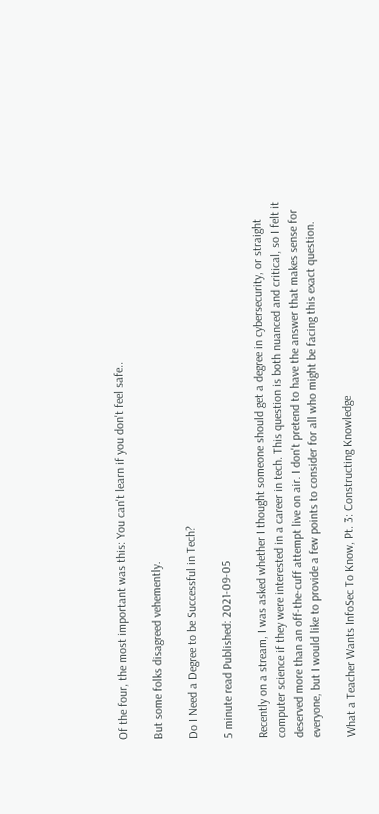Of the four, the most important was this: You can't learn if you don't feel safe..

But some folks disagreed vehemently.

Do I Need a Degree to be Successful in Tech?

5 minute read Published: 2021-09-05

Recently on a stream, I was asked whether I thought someone should get a degree in cybersecurity, or straight computer science if they were interested in a career in tech. This question is both nuanced and critical, so I felt it deserved more than an off-the-cuff attempt live on air. I don't pretend to have the answer that makes sense for everyone, but I would like to provide a few points to consider for all who might be facing this exact question.

What a Teacher Wants InfoSec To Know, Pt. 3: Constructing Knowledge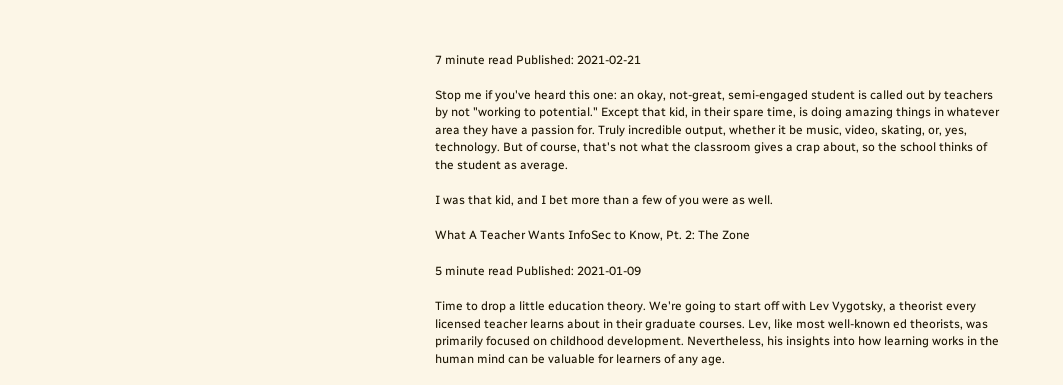7 minute read Published: 2021-02-21

Stop me if you've heard this one: an okay, not-great, semi-engaged student is called out by teachers by not "working to potential." Except that kid, in their spare time, is doing amazing things in whatever area they have a passion for. Truly incredible output, whether it be music, video, skating, or, yes, technology. But of course, that's not what the classroom gives a crap about, so the school thinks of the student as average.

I was that kid, and I bet more than a few of you were as well.

What A Teacher Wants InfoSec to Know, Pt. 2: The Zone

5 minute read Published: 2021-01-09

Time to drop a little education theory. We're going to start off with Lev Vygotsky, a theorist every licensed teacher learns about in their graduate courses. Lev, like most well-known ed theorists, was primarily focused on childhood development. Nevertheless, his insights into how learning works in the human mind can be valuable for learners of any age.